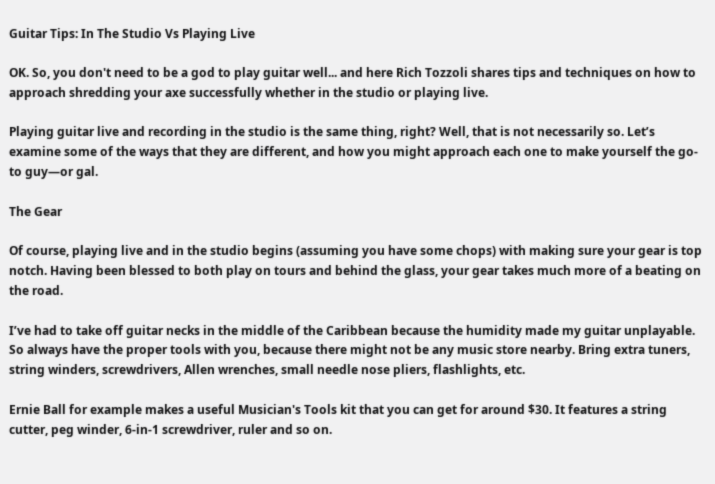Guitar Tips: In The Studio Vs Playing Live

OK. So, you don't need to be a god to play guitar well... and here Rich Tozzoli shares tips and techniques on how to approach shredding your axe successfully whether in the studio or playing live.

Playing guitar live and recording in the studio is the same thing, right? Well, that is not necessarily so. Let’s examine some of the ways that they are different, and how you might approach each one to make yourself the go-to guy—or gal.

The Gear

Of course, playing live and in the studio begins (assuming you have some chops) with making sure your gear is top notch. Having been blessed to both play on tours and behind the glass, your gear takes much more of a beating on the road.

I’ve had to take off guitar necks in the middle of the Caribbean because the humidity made my guitar unplayable. So always have the proper tools with you, because there might not be any music store nearby. Bring extra tuners, string winders, screwdrivers, Allen wrenches, small needle nose pliers, flashlights, etc.

Ernie Ball for example makes a useful Musician's Tools kit that you can get for around $30. It features a string cutter, peg winder, 6-in-1 screwdriver, ruler and so on.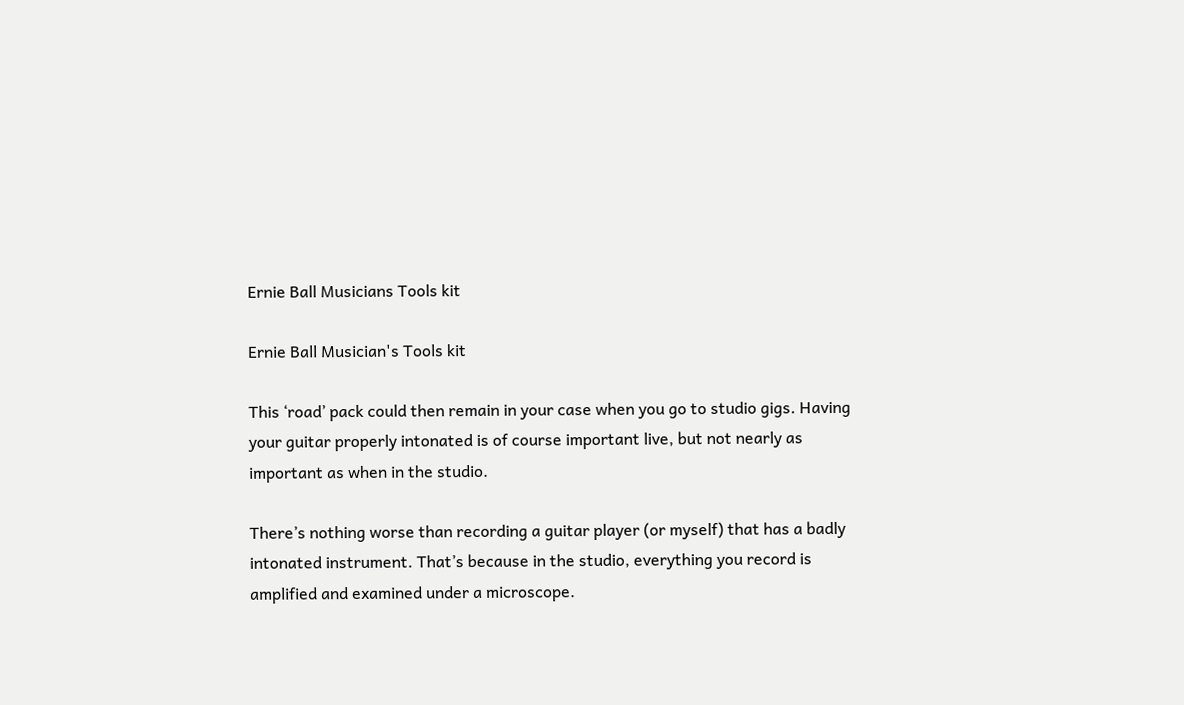Ernie Ball Musicians Tools kit

Ernie Ball Musician's Tools kit

This ‘road’ pack could then remain in your case when you go to studio gigs. Having your guitar properly intonated is of course important live, but not nearly as important as when in the studio.

There’s nothing worse than recording a guitar player (or myself) that has a badly intonated instrument. That’s because in the studio, everything you record is amplified and examined under a microscope.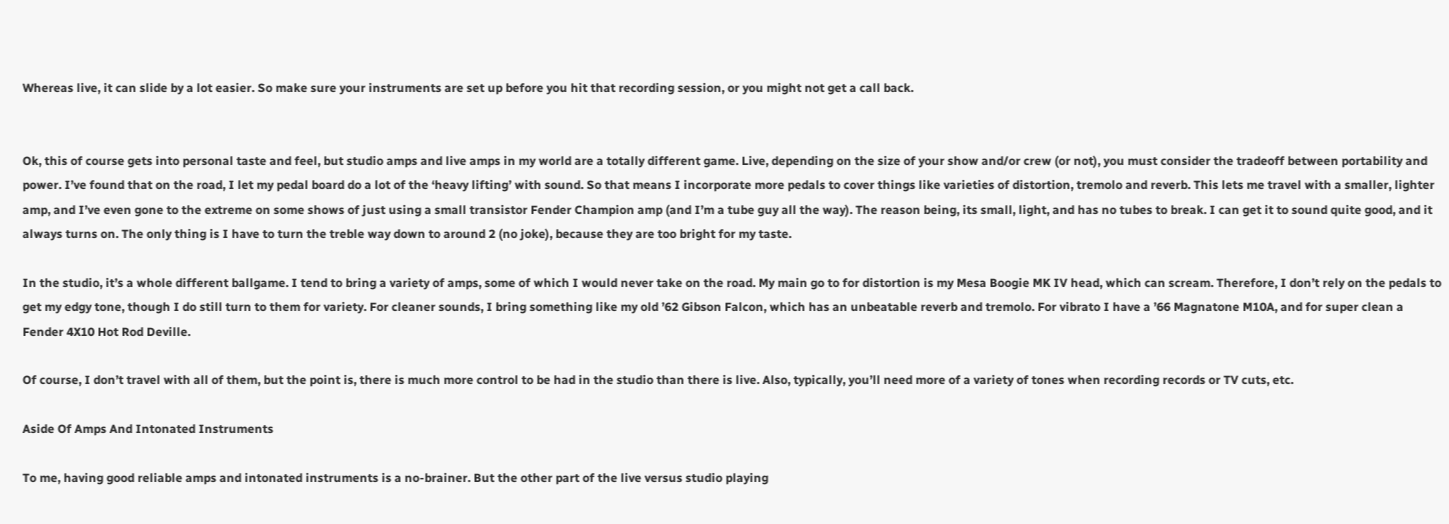Whereas live, it can slide by a lot easier. So make sure your instruments are set up before you hit that recording session, or you might not get a call back.


Ok, this of course gets into personal taste and feel, but studio amps and live amps in my world are a totally different game. Live, depending on the size of your show and/or crew (or not), you must consider the tradeoff between portability and power. I’ve found that on the road, I let my pedal board do a lot of the ‘heavy lifting’ with sound. So that means I incorporate more pedals to cover things like varieties of distortion, tremolo and reverb. This lets me travel with a smaller, lighter amp, and I’ve even gone to the extreme on some shows of just using a small transistor Fender Champion amp (and I’m a tube guy all the way). The reason being, its small, light, and has no tubes to break. I can get it to sound quite good, and it always turns on. The only thing is I have to turn the treble way down to around 2 (no joke), because they are too bright for my taste.

In the studio, it’s a whole different ballgame. I tend to bring a variety of amps, some of which I would never take on the road. My main go to for distortion is my Mesa Boogie MK IV head, which can scream. Therefore, I don’t rely on the pedals to get my edgy tone, though I do still turn to them for variety. For cleaner sounds, I bring something like my old ’62 Gibson Falcon, which has an unbeatable reverb and tremolo. For vibrato I have a ’66 Magnatone M10A, and for super clean a Fender 4X10 Hot Rod Deville.

Of course, I don’t travel with all of them, but the point is, there is much more control to be had in the studio than there is live. Also, typically, you’ll need more of a variety of tones when recording records or TV cuts, etc.

Aside Of Amps And Intonated Instruments

To me, having good reliable amps and intonated instruments is a no-brainer. But the other part of the live versus studio playing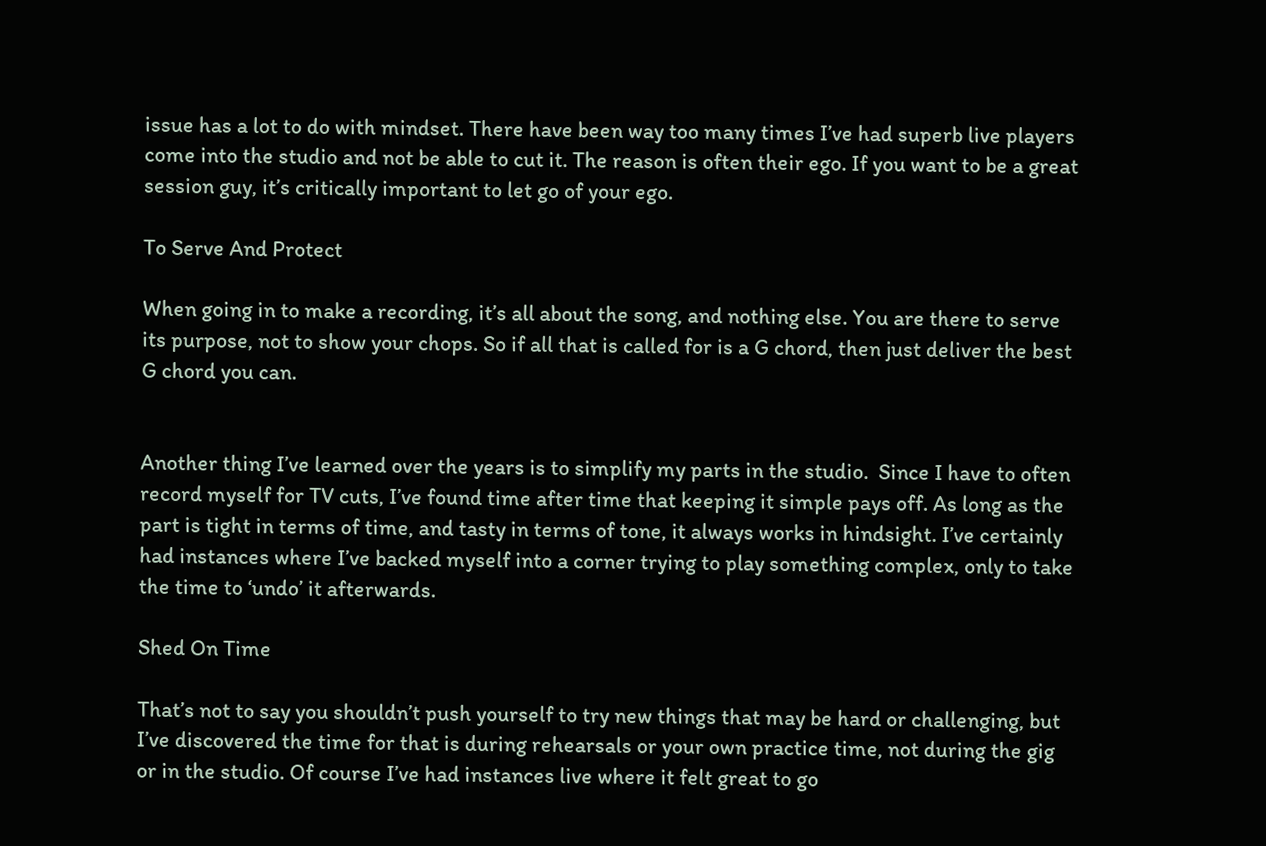issue has a lot to do with mindset. There have been way too many times I’ve had superb live players come into the studio and not be able to cut it. The reason is often their ego. If you want to be a great session guy, it’s critically important to let go of your ego.

To Serve And Protect

When going in to make a recording, it’s all about the song, and nothing else. You are there to serve its purpose, not to show your chops. So if all that is called for is a G chord, then just deliver the best G chord you can.


Another thing I’ve learned over the years is to simplify my parts in the studio.  Since I have to often record myself for TV cuts, I’ve found time after time that keeping it simple pays off. As long as the part is tight in terms of time, and tasty in terms of tone, it always works in hindsight. I’ve certainly had instances where I’ve backed myself into a corner trying to play something complex, only to take the time to ‘undo’ it afterwards.

Shed On Time

That’s not to say you shouldn’t push yourself to try new things that may be hard or challenging, but I’ve discovered the time for that is during rehearsals or your own practice time, not during the gig or in the studio. Of course I’ve had instances live where it felt great to go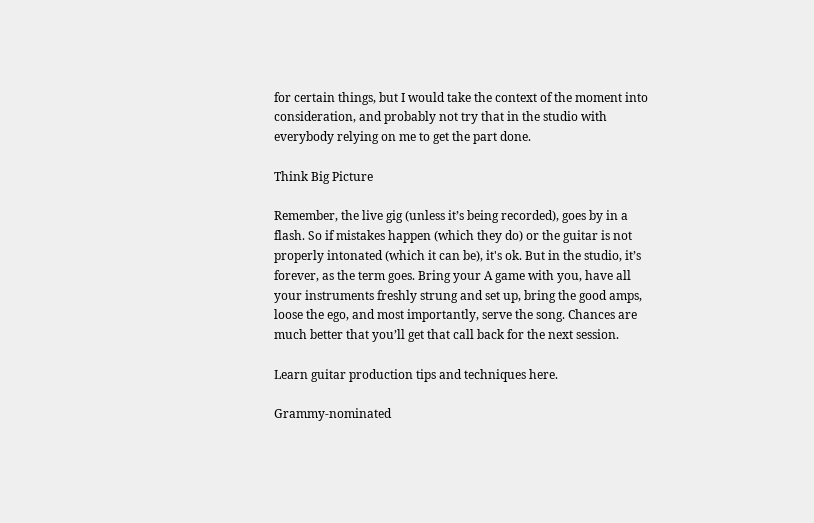for certain things, but I would take the context of the moment into consideration, and probably not try that in the studio with everybody relying on me to get the part done.

Think Big Picture

Remember, the live gig (unless it’s being recorded), goes by in a flash. So if mistakes happen (which they do) or the guitar is not properly intonated (which it can be), it's ok. But in the studio, it’s forever, as the term goes. Bring your A game with you, have all your instruments freshly strung and set up, bring the good amps, loose the ego, and most importantly, serve the song. Chances are much better that you’ll get that call back for the next session.

Learn guitar production tips and techniques here.

Grammy-nominated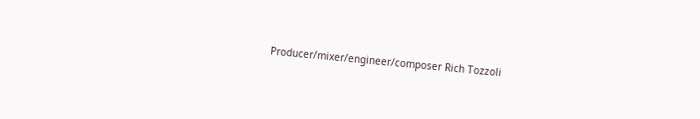Producer/mixer/engineer/composer Rich Tozzoli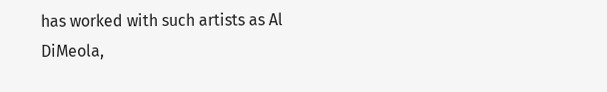has worked with such artists as Al DiMeola,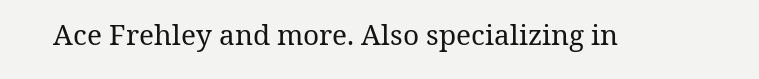Ace Frehley and more. Also specializing in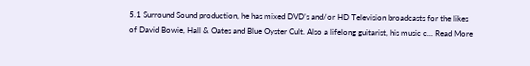5.1 Surround Sound production, he has mixed DVD’s and/or HD Television broadcasts for the likes of David Bowie, Hall & Oates and Blue Oyster Cult. Also a lifelong guitarist, his music c... Read More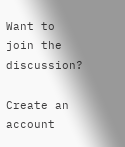Want to join the discussion?

Create an account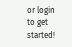or login to get started!